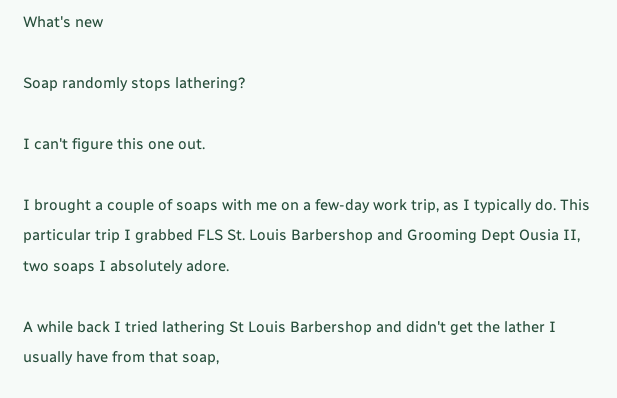What's new

Soap randomly stops lathering?

I can't figure this one out.

I brought a couple of soaps with me on a few-day work trip, as I typically do. This particular trip I grabbed FLS St. Louis Barbershop and Grooming Dept Ousia II, two soaps I absolutely adore.

A while back I tried lathering St Louis Barbershop and didn't get the lather I usually have from that soap,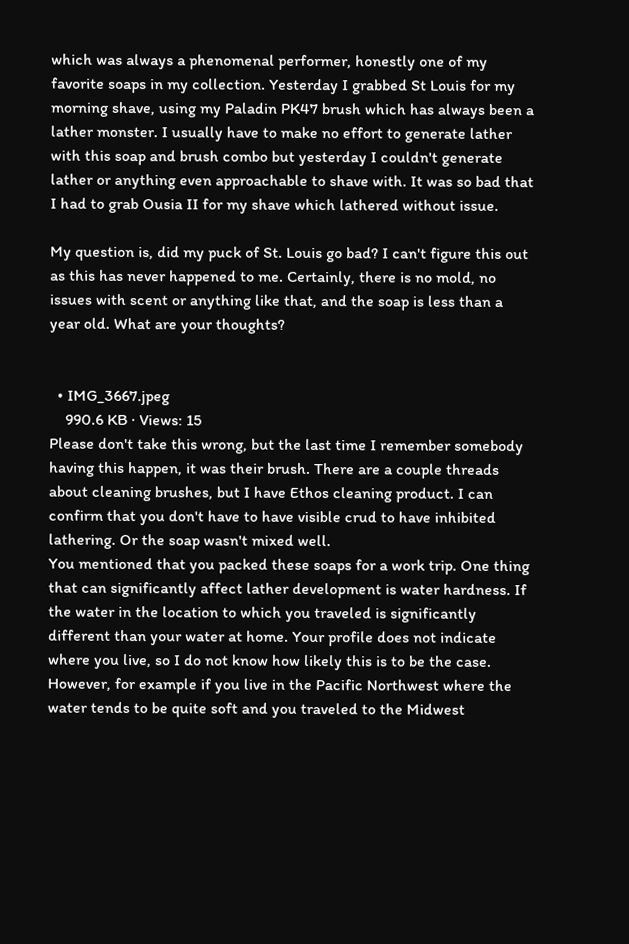which was always a phenomenal performer, honestly one of my favorite soaps in my collection. Yesterday I grabbed St Louis for my morning shave, using my Paladin PK47 brush which has always been a lather monster. I usually have to make no effort to generate lather with this soap and brush combo but yesterday I couldn't generate lather or anything even approachable to shave with. It was so bad that I had to grab Ousia II for my shave which lathered without issue.

My question is, did my puck of St. Louis go bad? I can't figure this out as this has never happened to me. Certainly, there is no mold, no issues with scent or anything like that, and the soap is less than a year old. What are your thoughts?


  • IMG_3667.jpeg
    990.6 KB · Views: 15
Please don't take this wrong, but the last time I remember somebody having this happen, it was their brush. There are a couple threads about cleaning brushes, but I have Ethos cleaning product. I can confirm that you don't have to have visible crud to have inhibited lathering. Or the soap wasn't mixed well.
You mentioned that you packed these soaps for a work trip. One thing that can significantly affect lather development is water hardness. If the water in the location to which you traveled is significantly different than your water at home. Your profile does not indicate where you live, so I do not know how likely this is to be the case. However, for example if you live in the Pacific Northwest where the water tends to be quite soft and you traveled to the Midwest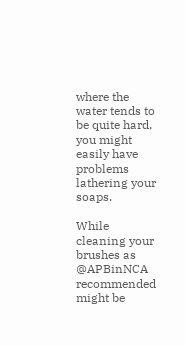where the water tends to be quite hard, you might easily have problems lathering your soaps.

While cleaning your brushes as @APBinNCA recommended might be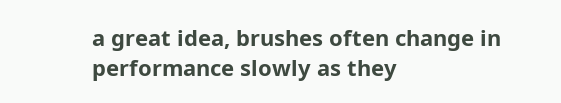a great idea, brushes often change in performance slowly as they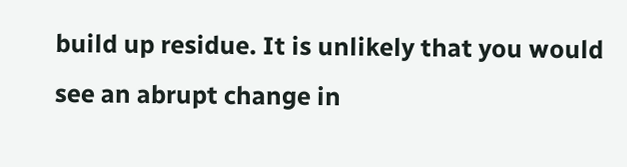build up residue. It is unlikely that you would see an abrupt change in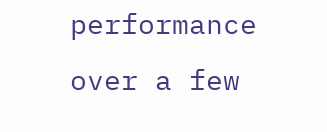performance over a few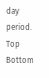day period.
Top Bottom